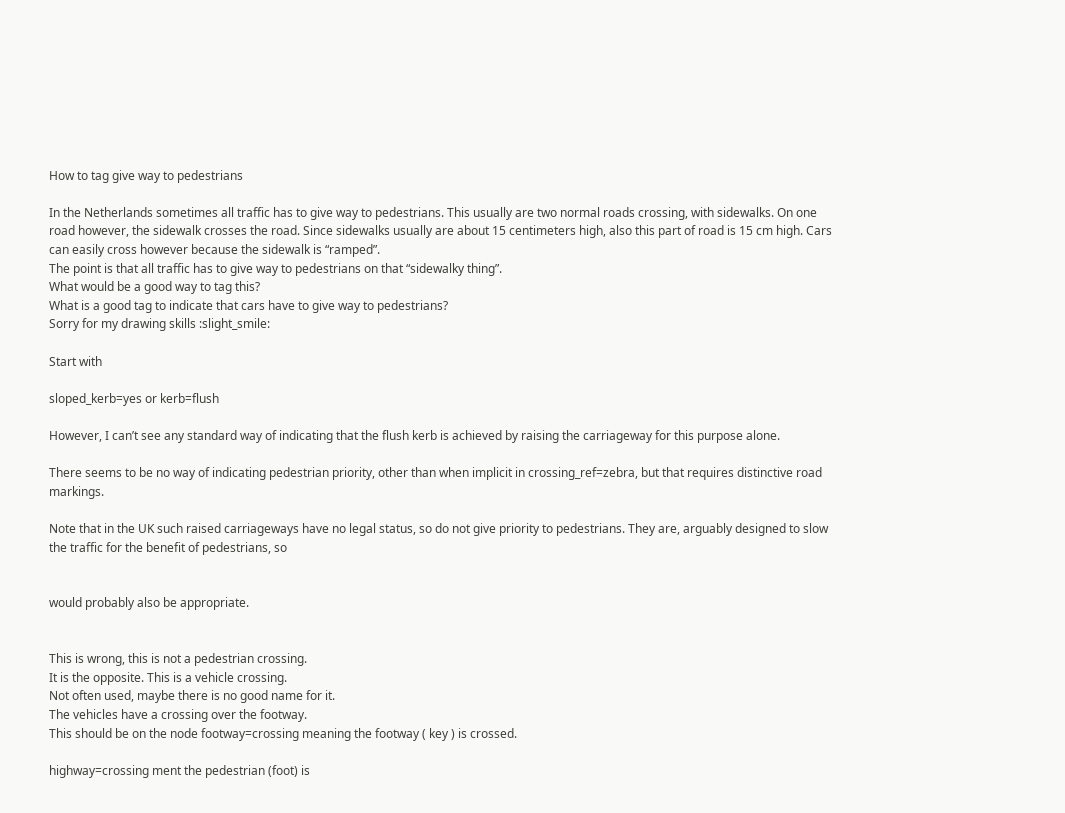How to tag give way to pedestrians

In the Netherlands sometimes all traffic has to give way to pedestrians. This usually are two normal roads crossing, with sidewalks. On one road however, the sidewalk crosses the road. Since sidewalks usually are about 15 centimeters high, also this part of road is 15 cm high. Cars can easily cross however because the sidewalk is “ramped”.
The point is that all traffic has to give way to pedestrians on that “sidewalky thing”.
What would be a good way to tag this?
What is a good tag to indicate that cars have to give way to pedestrians?
Sorry for my drawing skills :slight_smile:

Start with

sloped_kerb=yes or kerb=flush

However, I can’t see any standard way of indicating that the flush kerb is achieved by raising the carriageway for this purpose alone.

There seems to be no way of indicating pedestrian priority, other than when implicit in crossing_ref=zebra, but that requires distinctive road markings.

Note that in the UK such raised carriageways have no legal status, so do not give priority to pedestrians. They are, arguably designed to slow the traffic for the benefit of pedestrians, so


would probably also be appropriate.


This is wrong, this is not a pedestrian crossing.
It is the opposite. This is a vehicle crossing.
Not often used, maybe there is no good name for it.
The vehicles have a crossing over the footway.
This should be on the node footway=crossing meaning the footway ( key ) is crossed.

highway=crossing ment the pedestrian (foot) is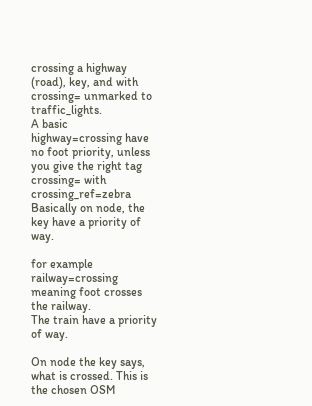crossing a highway (road), key, and with crossing= unmarked to traffic_lights.
A basic highway=crossing have no foot priority, unless you give the right tag crossing= with crossing_ref=zebra
Basically on node, the key have a priority of way.

for example
railway=crossing meaning foot crosses the railway.
The train have a priority of way.

On node the key says, what is crossed. This is the chosen OSM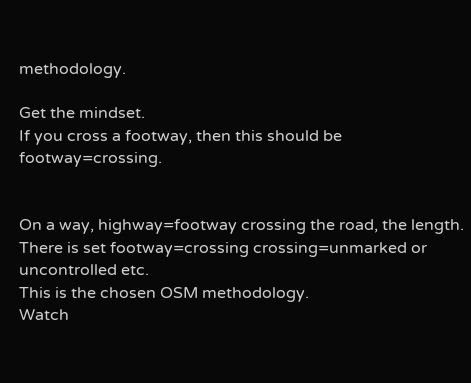methodology.

Get the mindset.
If you cross a footway, then this should be footway=crossing.


On a way, highway=footway crossing the road, the length. There is set footway=crossing crossing=unmarked or uncontrolled etc.
This is the chosen OSM methodology.
Watch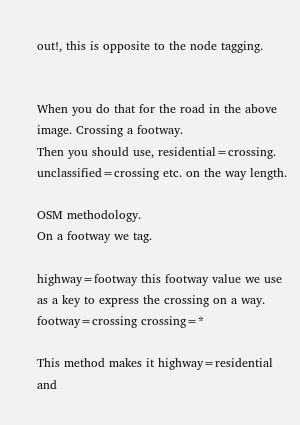out!, this is opposite to the node tagging.


When you do that for the road in the above image. Crossing a footway.
Then you should use, residential=crossing. unclassified=crossing etc. on the way length.

OSM methodology.
On a footway we tag.

highway=footway this footway value we use as a key to express the crossing on a way. footway=crossing crossing=*

This method makes it highway=residential and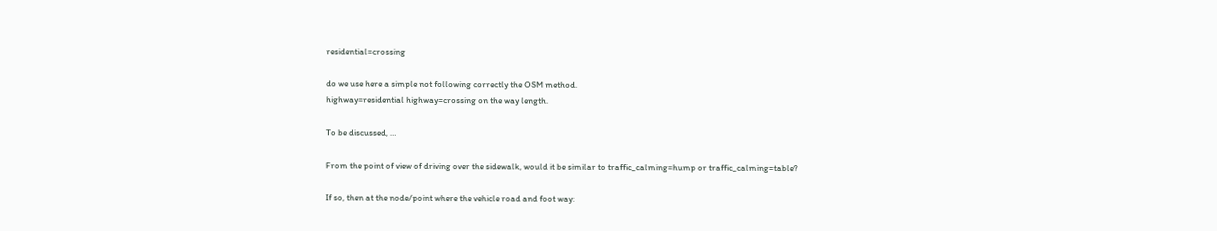residential=crossing

do we use here a simple not following correctly the OSM method.
highway=residential highway=crossing on the way length.

To be discussed, …

From the point of view of driving over the sidewalk, would it be similar to traffic_calming=hump or traffic_calming=table?

If so, then at the node/point where the vehicle road and foot way: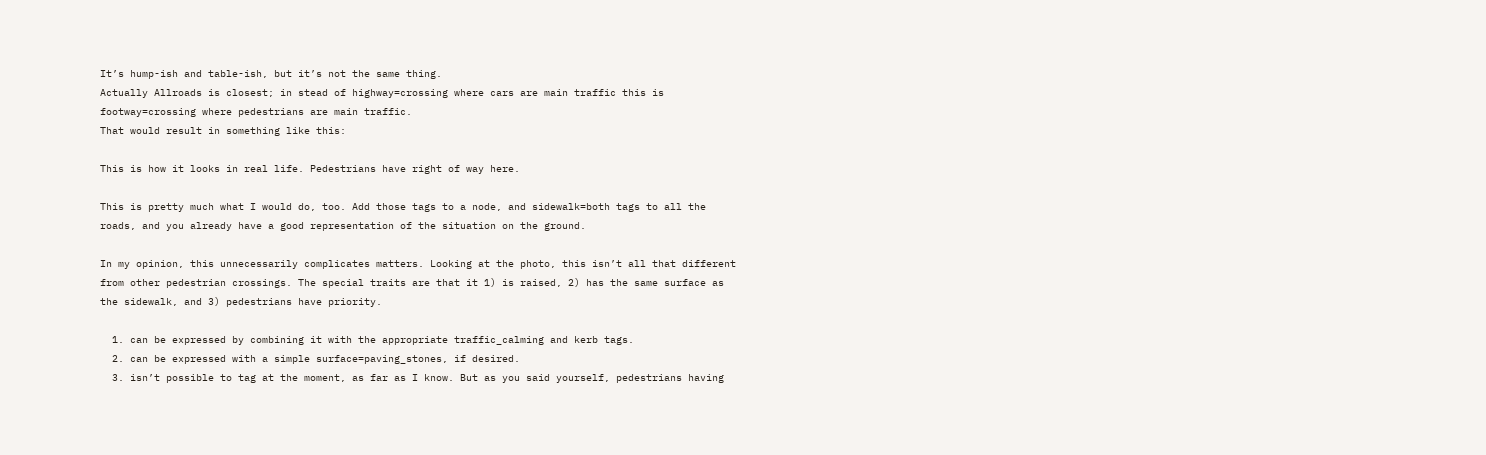It’s hump-ish and table-ish, but it’s not the same thing.
Actually Allroads is closest; in stead of highway=crossing where cars are main traffic this is footway=crossing where pedestrians are main traffic.
That would result in something like this:

This is how it looks in real life. Pedestrians have right of way here.

This is pretty much what I would do, too. Add those tags to a node, and sidewalk=both tags to all the roads, and you already have a good representation of the situation on the ground.

In my opinion, this unnecessarily complicates matters. Looking at the photo, this isn’t all that different from other pedestrian crossings. The special traits are that it 1) is raised, 2) has the same surface as the sidewalk, and 3) pedestrians have priority.

  1. can be expressed by combining it with the appropriate traffic_calming and kerb tags.
  2. can be expressed with a simple surface=paving_stones, if desired.
  3. isn’t possible to tag at the moment, as far as I know. But as you said yourself, pedestrians having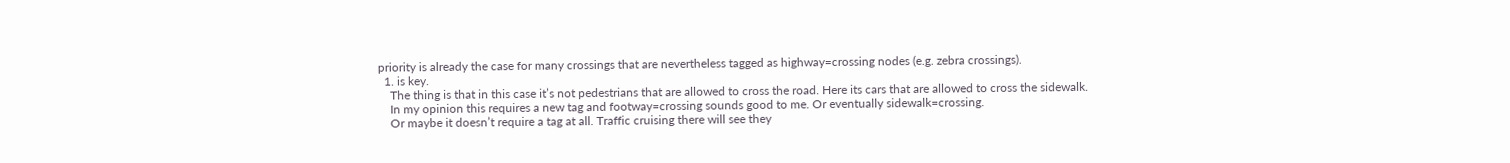priority is already the case for many crossings that are nevertheless tagged as highway=crossing nodes (e.g. zebra crossings).
  1. is key.
    The thing is that in this case it’s not pedestrians that are allowed to cross the road. Here its cars that are allowed to cross the sidewalk.
    In my opinion this requires a new tag and footway=crossing sounds good to me. Or eventually sidewalk=crossing.
    Or maybe it doesn’t require a tag at all. Traffic cruising there will see they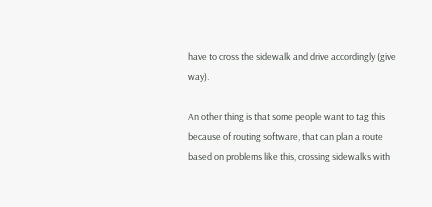have to cross the sidewalk and drive accordingly (give way).

An other thing is that some people want to tag this because of routing software, that can plan a route based on problems like this, crossing sidewalks with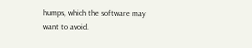humps, which the software may want to avoid.